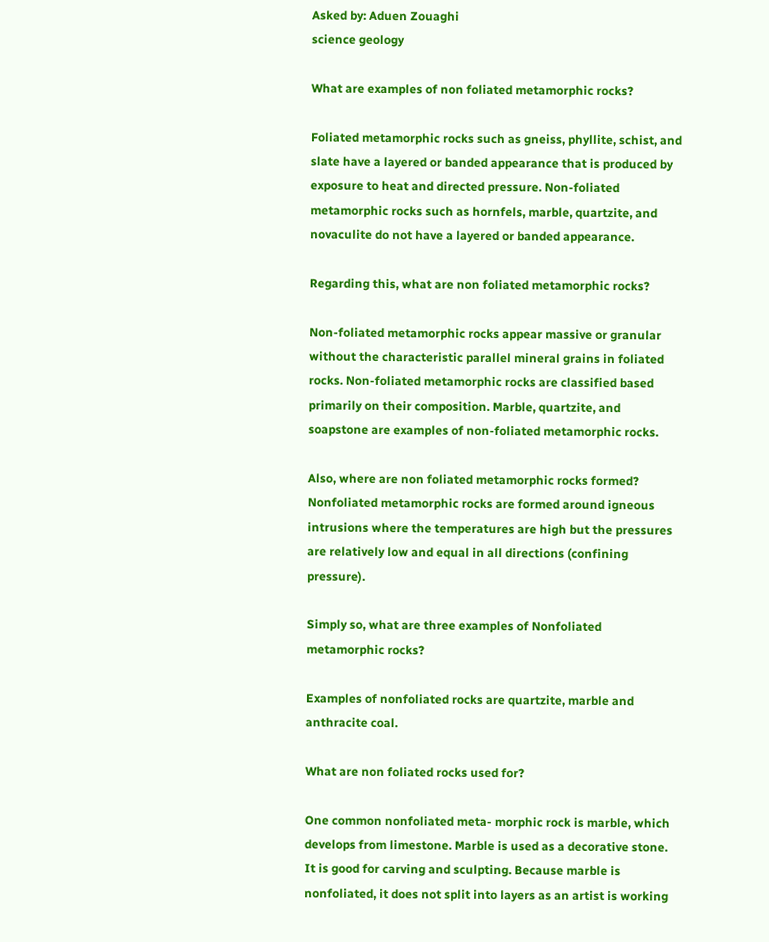Asked by: Aduen Zouaghi
science geology

What are examples of non foliated metamorphic rocks?

Foliated metamorphic rocks such as gneiss, phyllite, schist, and slate have a layered or banded appearance that is produced by exposure to heat and directed pressure. Non-foliated metamorphic rocks such as hornfels, marble, quartzite, and novaculite do not have a layered or banded appearance.

Regarding this, what are non foliated metamorphic rocks?

Non-foliated metamorphic rocks appear massive or granular without the characteristic parallel mineral grains in foliated rocks. Non-foliated metamorphic rocks are classified based primarily on their composition. Marble, quartzite, and soapstone are examples of non-foliated metamorphic rocks.

Also, where are non foliated metamorphic rocks formed? Nonfoliated metamorphic rocks are formed around igneous intrusions where the temperatures are high but the pressures are relatively low and equal in all directions (confining pressure).

Simply so, what are three examples of Nonfoliated metamorphic rocks?

Examples of nonfoliated rocks are quartzite, marble and anthracite coal.

What are non foliated rocks used for?

One common nonfoliated meta- morphic rock is marble, which develops from limestone. Marble is used as a decorative stone. It is good for carving and sculpting. Because marble is nonfoliated, it does not split into layers as an artist is working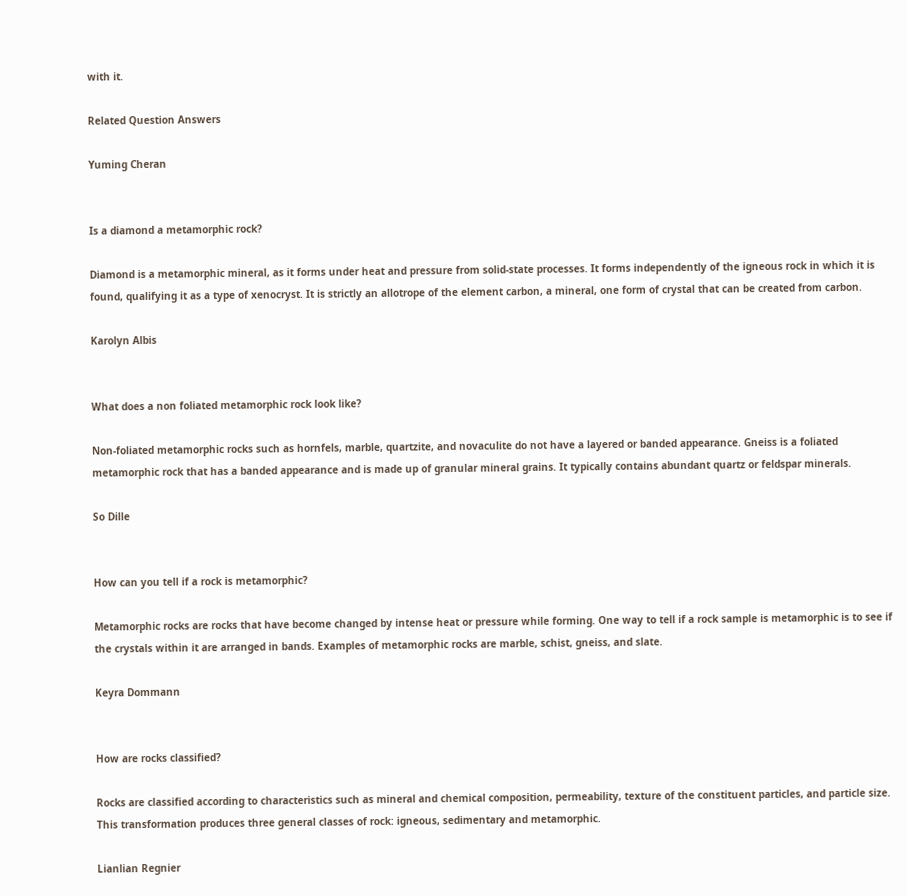with it.

Related Question Answers

Yuming Cheran


Is a diamond a metamorphic rock?

Diamond is a metamorphic mineral, as it forms under heat and pressure from solid-state processes. It forms independently of the igneous rock in which it is found, qualifying it as a type of xenocryst. It is strictly an allotrope of the element carbon, a mineral, one form of crystal that can be created from carbon.

Karolyn Albis


What does a non foliated metamorphic rock look like?

Non-foliated metamorphic rocks such as hornfels, marble, quartzite, and novaculite do not have a layered or banded appearance. Gneiss is a foliated metamorphic rock that has a banded appearance and is made up of granular mineral grains. It typically contains abundant quartz or feldspar minerals.

So Dille


How can you tell if a rock is metamorphic?

Metamorphic rocks are rocks that have become changed by intense heat or pressure while forming. One way to tell if a rock sample is metamorphic is to see if the crystals within it are arranged in bands. Examples of metamorphic rocks are marble, schist, gneiss, and slate.

Keyra Dommann


How are rocks classified?

Rocks are classified according to characteristics such as mineral and chemical composition, permeability, texture of the constituent particles, and particle size. This transformation produces three general classes of rock: igneous, sedimentary and metamorphic.

Lianlian Regnier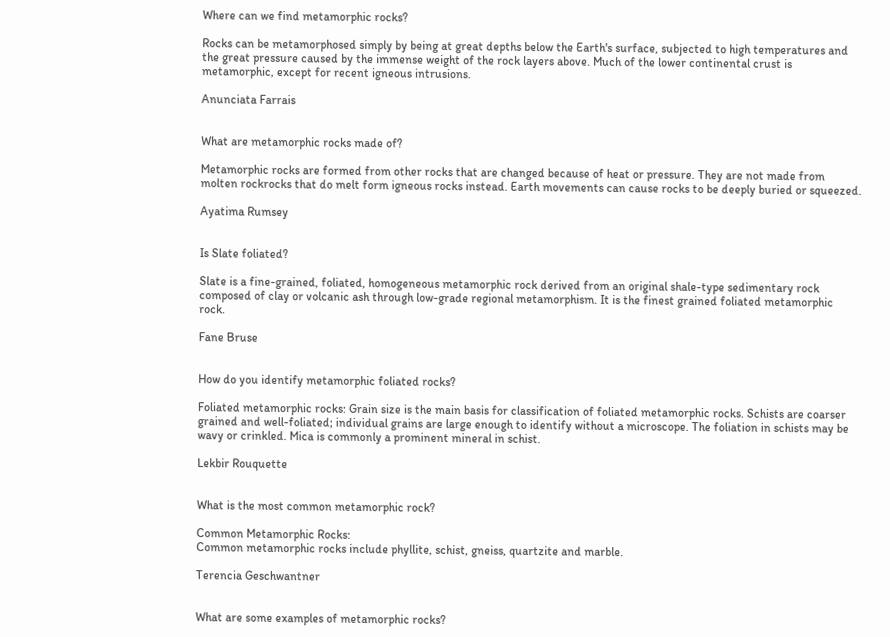Where can we find metamorphic rocks?

Rocks can be metamorphosed simply by being at great depths below the Earth's surface, subjected to high temperatures and the great pressure caused by the immense weight of the rock layers above. Much of the lower continental crust is metamorphic, except for recent igneous intrusions.

Anunciata Farrais


What are metamorphic rocks made of?

Metamorphic rocks are formed from other rocks that are changed because of heat or pressure. They are not made from molten rockrocks that do melt form igneous rocks instead. Earth movements can cause rocks to be deeply buried or squeezed.

Ayatima Rumsey


Is Slate foliated?

Slate is a fine-grained, foliated, homogeneous metamorphic rock derived from an original shale-type sedimentary rock composed of clay or volcanic ash through low-grade regional metamorphism. It is the finest grained foliated metamorphic rock.

Fane Bruse


How do you identify metamorphic foliated rocks?

Foliated metamorphic rocks: Grain size is the main basis for classification of foliated metamorphic rocks. Schists are coarser grained and well-foliated; individual grains are large enough to identify without a microscope. The foliation in schists may be wavy or crinkled. Mica is commonly a prominent mineral in schist.

Lekbir Rouquette


What is the most common metamorphic rock?

Common Metamorphic Rocks:
Common metamorphic rocks include phyllite, schist, gneiss, quartzite and marble.

Terencia Geschwantner


What are some examples of metamorphic rocks?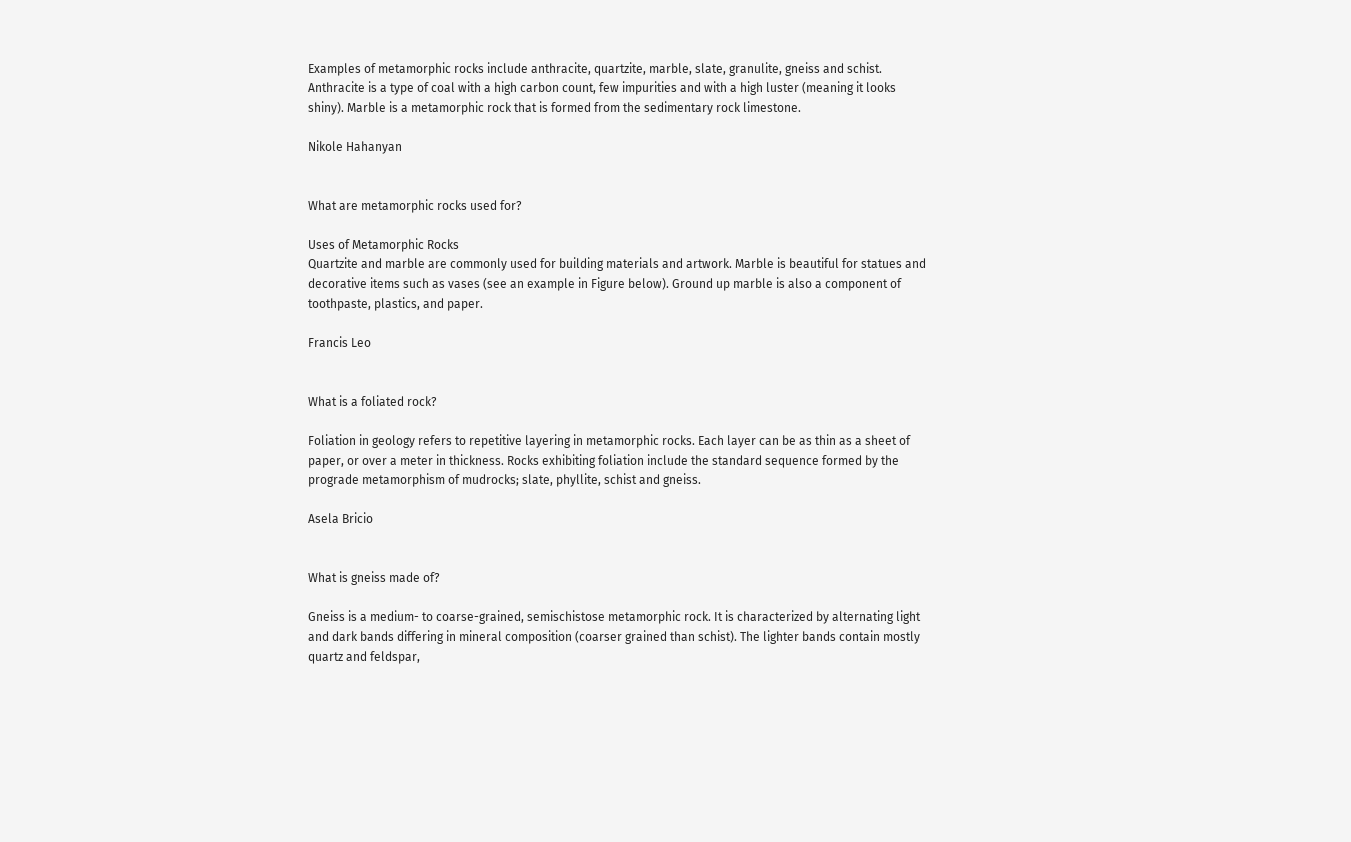Examples of metamorphic rocks include anthracite, quartzite, marble, slate, granulite, gneiss and schist. Anthracite is a type of coal with a high carbon count, few impurities and with a high luster (meaning it looks shiny). Marble is a metamorphic rock that is formed from the sedimentary rock limestone.

Nikole Hahanyan


What are metamorphic rocks used for?

Uses of Metamorphic Rocks
Quartzite and marble are commonly used for building materials and artwork. Marble is beautiful for statues and decorative items such as vases (see an example in Figure below). Ground up marble is also a component of toothpaste, plastics, and paper.

Francis Leo


What is a foliated rock?

Foliation in geology refers to repetitive layering in metamorphic rocks. Each layer can be as thin as a sheet of paper, or over a meter in thickness. Rocks exhibiting foliation include the standard sequence formed by the prograde metamorphism of mudrocks; slate, phyllite, schist and gneiss.

Asela Bricio


What is gneiss made of?

Gneiss is a medium- to coarse-grained, semischistose metamorphic rock. It is characterized by alternating light and dark bands differing in mineral composition (coarser grained than schist). The lighter bands contain mostly quartz and feldspar,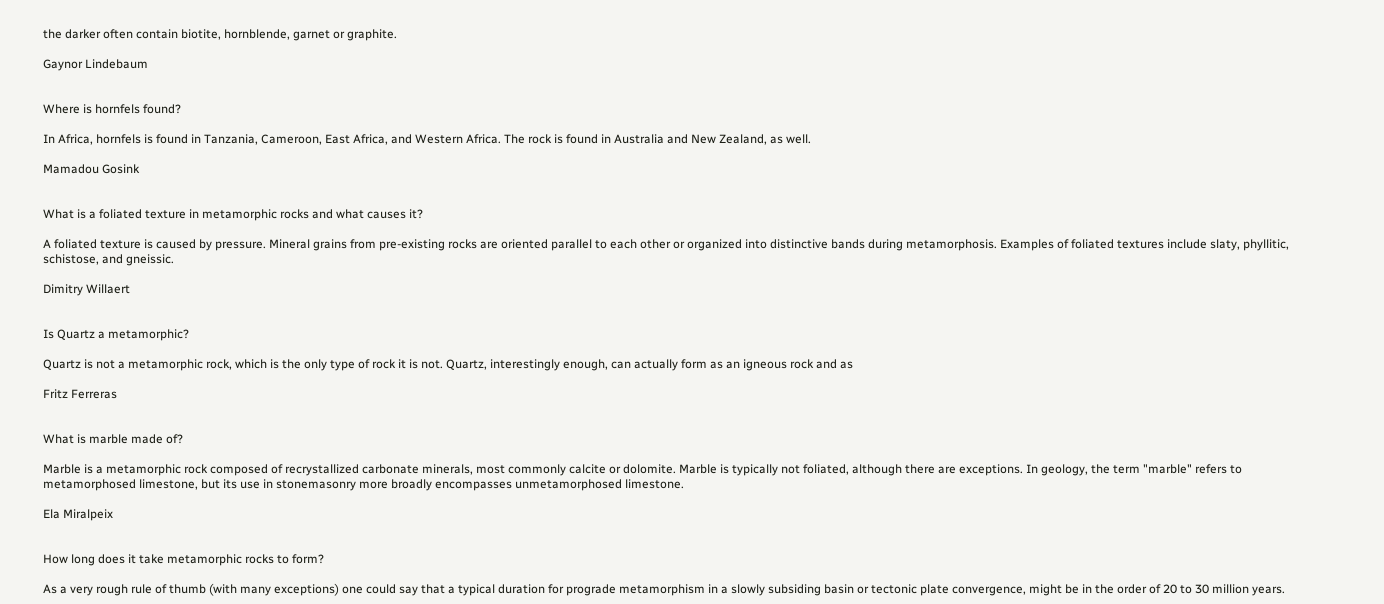the darker often contain biotite, hornblende, garnet or graphite.

Gaynor Lindebaum


Where is hornfels found?

In Africa, hornfels is found in Tanzania, Cameroon, East Africa, and Western Africa. The rock is found in Australia and New Zealand, as well.

Mamadou Gosink


What is a foliated texture in metamorphic rocks and what causes it?

A foliated texture is caused by pressure. Mineral grains from pre-existing rocks are oriented parallel to each other or organized into distinctive bands during metamorphosis. Examples of foliated textures include slaty, phyllitic, schistose, and gneissic.

Dimitry Willaert


Is Quartz a metamorphic?

Quartz is not a metamorphic rock, which is the only type of rock it is not. Quartz, interestingly enough, can actually form as an igneous rock and as

Fritz Ferreras


What is marble made of?

Marble is a metamorphic rock composed of recrystallized carbonate minerals, most commonly calcite or dolomite. Marble is typically not foliated, although there are exceptions. In geology, the term "marble" refers to metamorphosed limestone, but its use in stonemasonry more broadly encompasses unmetamorphosed limestone.

Ela Miralpeix


How long does it take metamorphic rocks to form?

As a very rough rule of thumb (with many exceptions) one could say that a typical duration for prograde metamorphism in a slowly subsiding basin or tectonic plate convergence, might be in the order of 20 to 30 million years.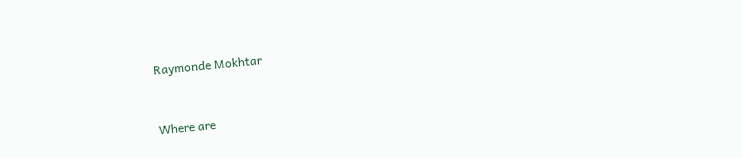Raymonde Mokhtar


Where are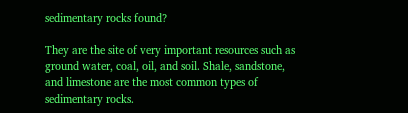sedimentary rocks found?

They are the site of very important resources such as ground water, coal, oil, and soil. Shale, sandstone, and limestone are the most common types of sedimentary rocks.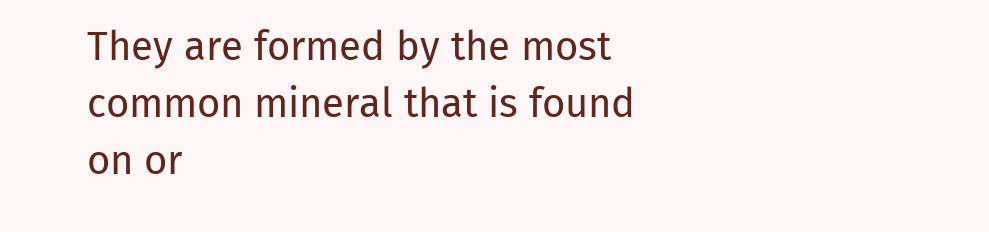They are formed by the most common mineral that is found on or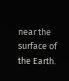near the surface of the Earth.